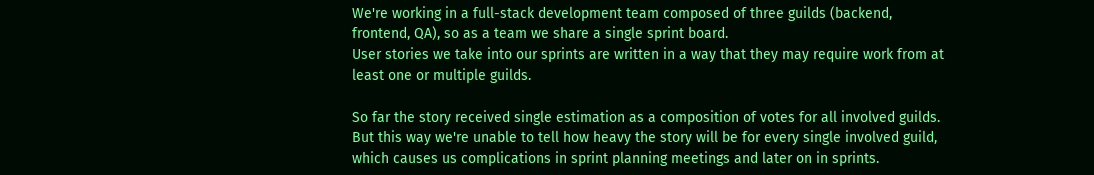We're working in a full-stack development team composed of three guilds (backend, frontend, QA), so as a team we share a single sprint board.
User stories we take into our sprints are written in a way that they may require work from at least one or multiple guilds.

So far the story received single estimation as a composition of votes for all involved guilds. But this way we're unable to tell how heavy the story will be for every single involved guild, which causes us complications in sprint planning meetings and later on in sprints.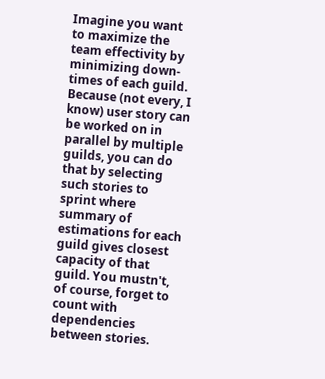Imagine you want to maximize the team effectivity by minimizing down-times of each guild. Because (not every, I know) user story can be worked on in parallel by multiple guilds, you can do that by selecting such stories to sprint where summary of estimations for each guild gives closest capacity of that guild. You mustn't, of course, forget to count with dependencies between stories.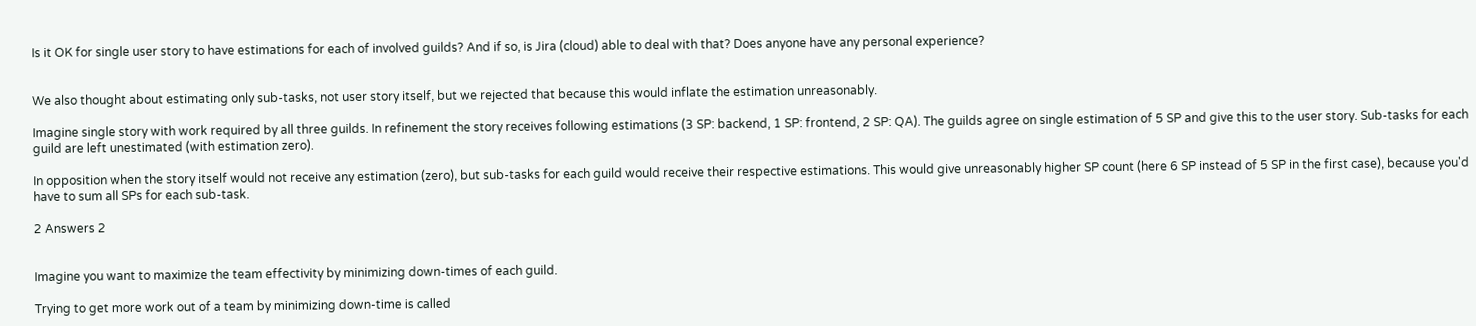Is it OK for single user story to have estimations for each of involved guilds? And if so, is Jira (cloud) able to deal with that? Does anyone have any personal experience?


We also thought about estimating only sub-tasks, not user story itself, but we rejected that because this would inflate the estimation unreasonably.

Imagine single story with work required by all three guilds. In refinement the story receives following estimations (3 SP: backend, 1 SP: frontend, 2 SP: QA). The guilds agree on single estimation of 5 SP and give this to the user story. Sub-tasks for each guild are left unestimated (with estimation zero).

In opposition when the story itself would not receive any estimation (zero), but sub-tasks for each guild would receive their respective estimations. This would give unreasonably higher SP count (here 6 SP instead of 5 SP in the first case), because you'd have to sum all SPs for each sub-task.

2 Answers 2


Imagine you want to maximize the team effectivity by minimizing down-times of each guild.

Trying to get more work out of a team by minimizing down-time is called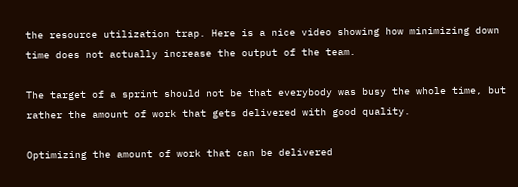the resource utilization trap. Here is a nice video showing how minimizing down time does not actually increase the output of the team.

The target of a sprint should not be that everybody was busy the whole time, but rather the amount of work that gets delivered with good quality.

Optimizing the amount of work that can be delivered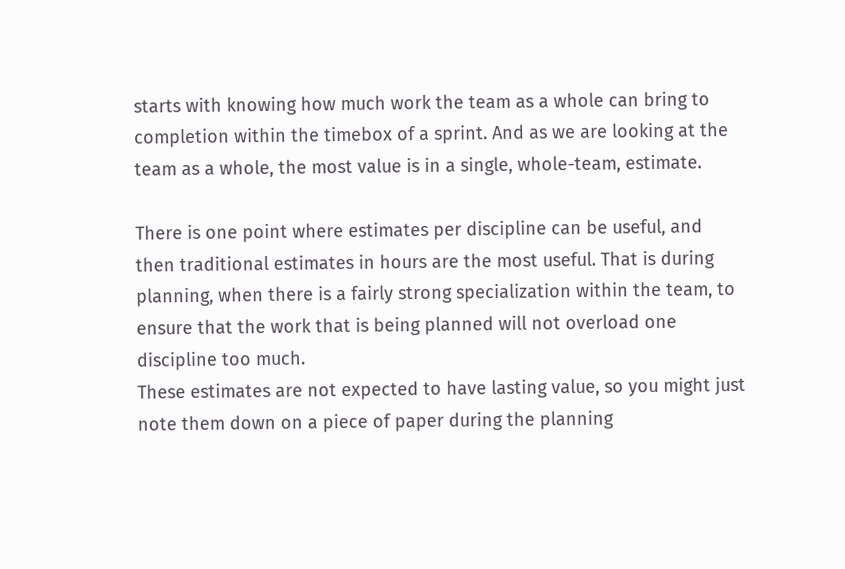starts with knowing how much work the team as a whole can bring to completion within the timebox of a sprint. And as we are looking at the team as a whole, the most value is in a single, whole-team, estimate.

There is one point where estimates per discipline can be useful, and then traditional estimates in hours are the most useful. That is during planning, when there is a fairly strong specialization within the team, to ensure that the work that is being planned will not overload one discipline too much.
These estimates are not expected to have lasting value, so you might just note them down on a piece of paper during the planning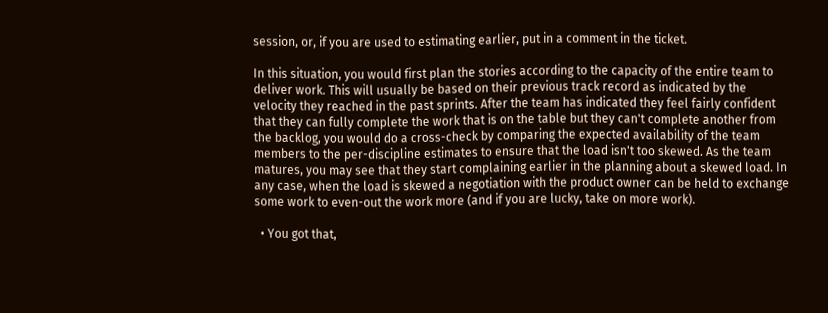session, or, if you are used to estimating earlier, put in a comment in the ticket.

In this situation, you would first plan the stories according to the capacity of the entire team to deliver work. This will usually be based on their previous track record as indicated by the velocity they reached in the past sprints. After the team has indicated they feel fairly confident that they can fully complete the work that is on the table but they can't complete another from the backlog, you would do a cross-check by comparing the expected availability of the team members to the per-discipline estimates to ensure that the load isn't too skewed. As the team matures, you may see that they start complaining earlier in the planning about a skewed load. In any case, when the load is skewed a negotiation with the product owner can be held to exchange some work to even-out the work more (and if you are lucky, take on more work).

  • You got that,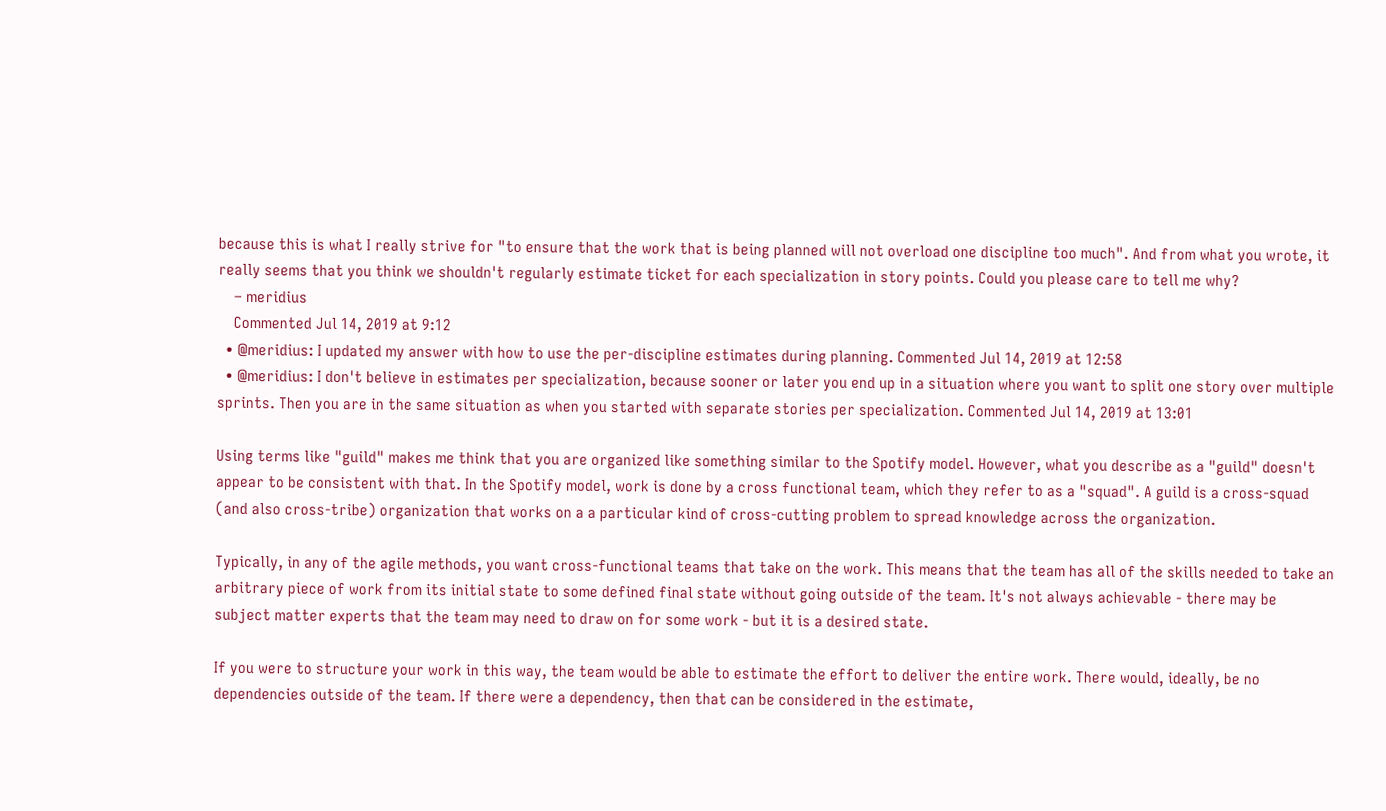because this is what I really strive for "to ensure that the work that is being planned will not overload one discipline too much". And from what you wrote, it really seems that you think we shouldn't regularly estimate ticket for each specialization in story points. Could you please care to tell me why?
    – meridius
    Commented Jul 14, 2019 at 9:12
  • @meridius: I updated my answer with how to use the per-discipline estimates during planning. Commented Jul 14, 2019 at 12:58
  • @meridius: I don't believe in estimates per specialization, because sooner or later you end up in a situation where you want to split one story over multiple sprints. Then you are in the same situation as when you started with separate stories per specialization. Commented Jul 14, 2019 at 13:01

Using terms like "guild" makes me think that you are organized like something similar to the Spotify model. However, what you describe as a "guild" doesn't appear to be consistent with that. In the Spotify model, work is done by a cross functional team, which they refer to as a "squad". A guild is a cross-squad (and also cross-tribe) organization that works on a a particular kind of cross-cutting problem to spread knowledge across the organization.

Typically, in any of the agile methods, you want cross-functional teams that take on the work. This means that the team has all of the skills needed to take an arbitrary piece of work from its initial state to some defined final state without going outside of the team. It's not always achievable - there may be subject matter experts that the team may need to draw on for some work - but it is a desired state.

If you were to structure your work in this way, the team would be able to estimate the effort to deliver the entire work. There would, ideally, be no dependencies outside of the team. If there were a dependency, then that can be considered in the estimate,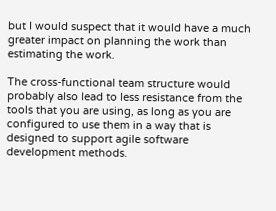but I would suspect that it would have a much greater impact on planning the work than estimating the work.

The cross-functional team structure would probably also lead to less resistance from the tools that you are using, as long as you are configured to use them in a way that is designed to support agile software development methods.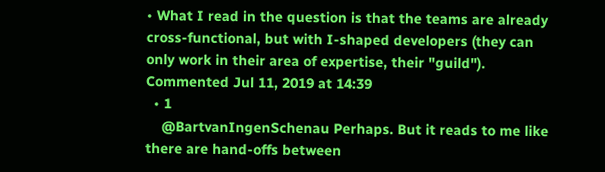• What I read in the question is that the teams are already cross-functional, but with I-shaped developers (they can only work in their area of expertise, their "guild"). Commented Jul 11, 2019 at 14:39
  • 1
    @BartvanIngenSchenau Perhaps. But it reads to me like there are hand-offs between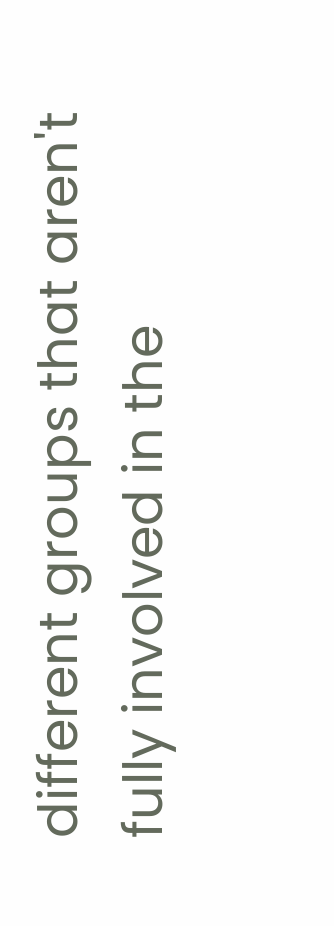different groups that aren't fully involved in the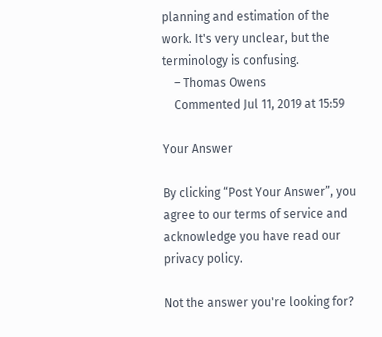planning and estimation of the work. It's very unclear, but the terminology is confusing.
    – Thomas Owens
    Commented Jul 11, 2019 at 15:59

Your Answer

By clicking “Post Your Answer”, you agree to our terms of service and acknowledge you have read our privacy policy.

Not the answer you're looking for?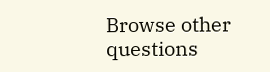Browse other questions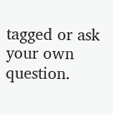tagged or ask your own question.